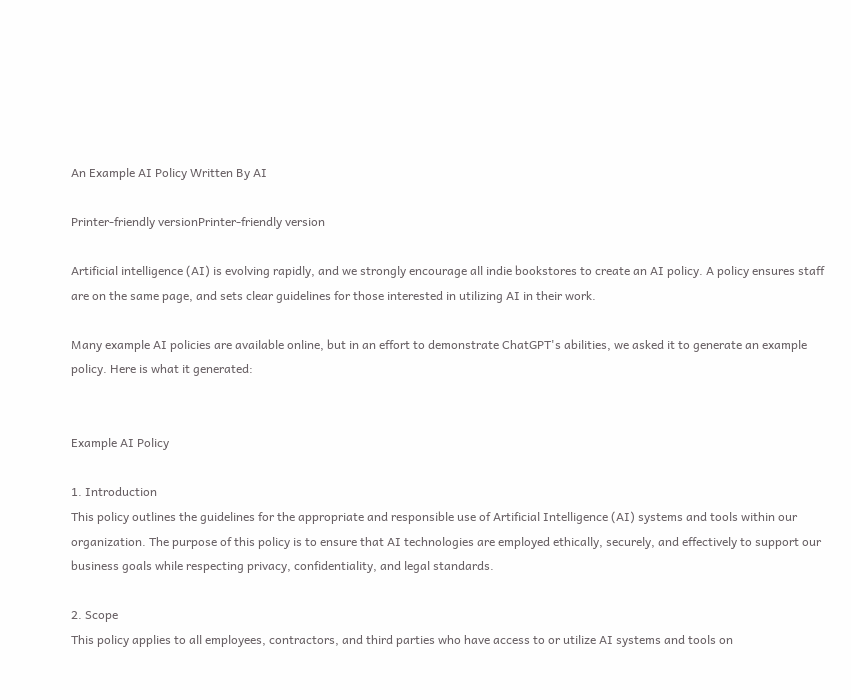An Example AI Policy Written By AI

Printer-friendly versionPrinter-friendly version

Artificial intelligence (AI) is evolving rapidly, and we strongly encourage all indie bookstores to create an AI policy. A policy ensures staff are on the same page, and sets clear guidelines for those interested in utilizing AI in their work.

Many example AI policies are available online, but in an effort to demonstrate ChatGPT's abilities, we asked it to generate an example policy. Here is what it generated:


Example AI Policy

1. Introduction
This policy outlines the guidelines for the appropriate and responsible use of Artificial Intelligence (AI) systems and tools within our organization. The purpose of this policy is to ensure that AI technologies are employed ethically, securely, and effectively to support our business goals while respecting privacy, confidentiality, and legal standards.

2. Scope
This policy applies to all employees, contractors, and third parties who have access to or utilize AI systems and tools on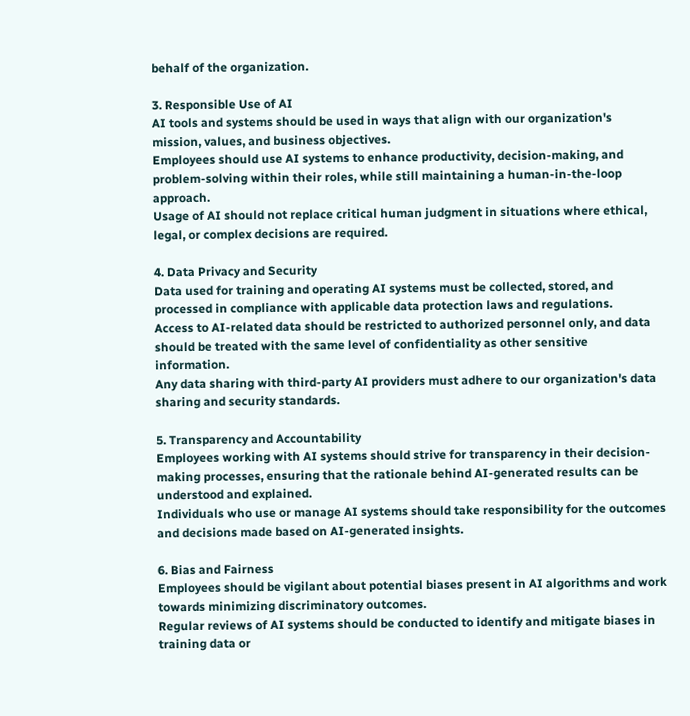behalf of the organization.

3. Responsible Use of AI
AI tools and systems should be used in ways that align with our organization's mission, values, and business objectives.
Employees should use AI systems to enhance productivity, decision-making, and problem-solving within their roles, while still maintaining a human-in-the-loop approach.
Usage of AI should not replace critical human judgment in situations where ethical, legal, or complex decisions are required.

4. Data Privacy and Security
Data used for training and operating AI systems must be collected, stored, and processed in compliance with applicable data protection laws and regulations.
Access to AI-related data should be restricted to authorized personnel only, and data should be treated with the same level of confidentiality as other sensitive information.
Any data sharing with third-party AI providers must adhere to our organization's data sharing and security standards.

5. Transparency and Accountability
Employees working with AI systems should strive for transparency in their decision-making processes, ensuring that the rationale behind AI-generated results can be understood and explained.
Individuals who use or manage AI systems should take responsibility for the outcomes and decisions made based on AI-generated insights.

6. Bias and Fairness
Employees should be vigilant about potential biases present in AI algorithms and work towards minimizing discriminatory outcomes.
Regular reviews of AI systems should be conducted to identify and mitigate biases in training data or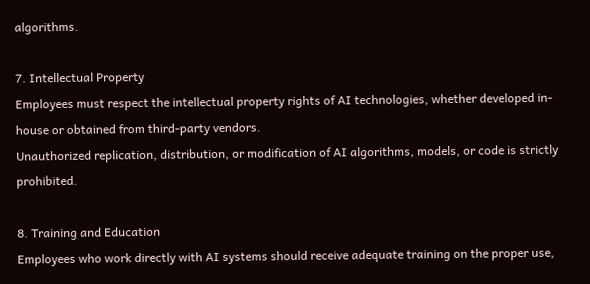algorithms.

7. Intellectual Property
Employees must respect the intellectual property rights of AI technologies, whether developed in-house or obtained from third-party vendors.
Unauthorized replication, distribution, or modification of AI algorithms, models, or code is strictly prohibited.

8. Training and Education
Employees who work directly with AI systems should receive adequate training on the proper use,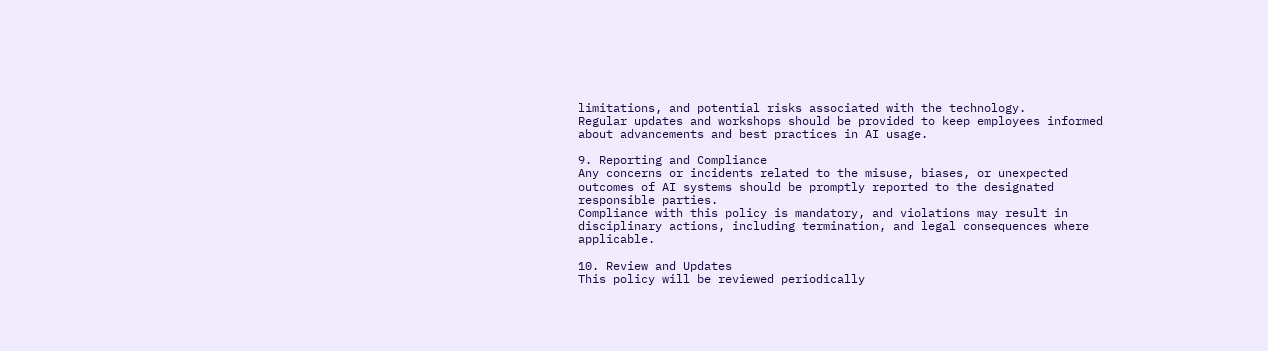limitations, and potential risks associated with the technology.
Regular updates and workshops should be provided to keep employees informed about advancements and best practices in AI usage.

9. Reporting and Compliance
Any concerns or incidents related to the misuse, biases, or unexpected outcomes of AI systems should be promptly reported to the designated responsible parties.
Compliance with this policy is mandatory, and violations may result in disciplinary actions, including termination, and legal consequences where applicable.

10. Review and Updates
This policy will be reviewed periodically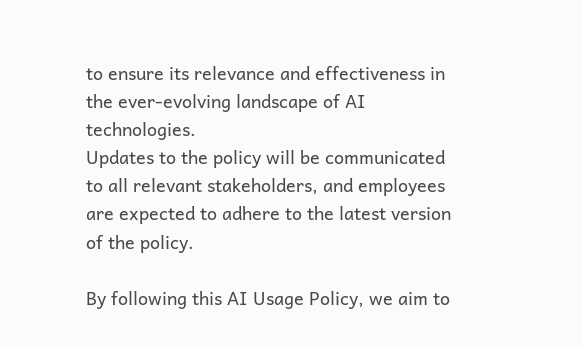to ensure its relevance and effectiveness in the ever-evolving landscape of AI technologies.
Updates to the policy will be communicated to all relevant stakeholders, and employees are expected to adhere to the latest version of the policy.

By following this AI Usage Policy, we aim to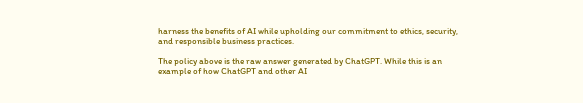harness the benefits of AI while upholding our commitment to ethics, security, and responsible business practices.

The policy above is the raw answer generated by ChatGPT. While this is an example of how ChatGPT and other AI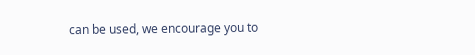can be used, we encourage you to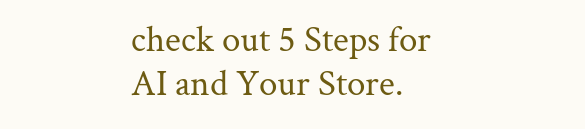check out 5 Steps for AI and Your Store.